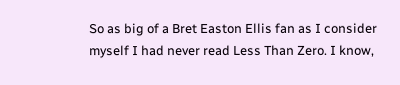So as big of a Bret Easton Ellis fan as I consider myself I had never read Less Than Zero. I know,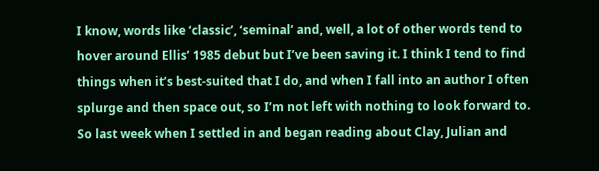I know, words like ‘classic’, ‘seminal’ and, well, a lot of other words tend to hover around Ellis’ 1985 debut but I’ve been saving it. I think I tend to find things when it’s best-suited that I do, and when I fall into an author I often splurge and then space out, so I’m not left with nothing to look forward to. So last week when I settled in and began reading about Clay, Julian and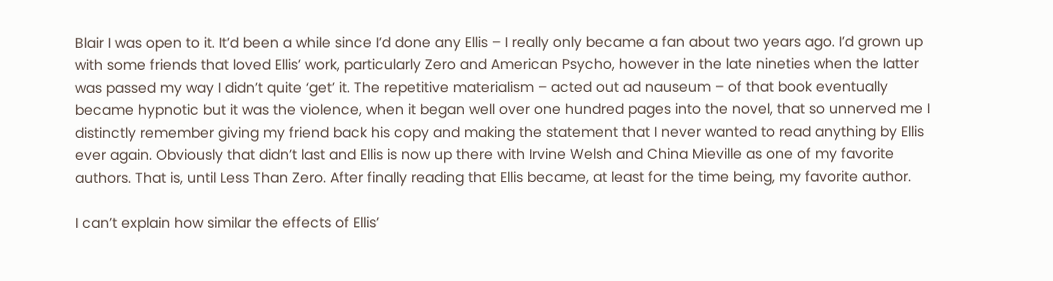Blair I was open to it. It’d been a while since I’d done any Ellis – I really only became a fan about two years ago. I’d grown up with some friends that loved Ellis’ work, particularly Zero and American Psycho, however in the late nineties when the latter was passed my way I didn’t quite ‘get’ it. The repetitive materialism – acted out ad nauseum – of that book eventually became hypnotic but it was the violence, when it began well over one hundred pages into the novel, that so unnerved me I distinctly remember giving my friend back his copy and making the statement that I never wanted to read anything by Ellis ever again. Obviously that didn’t last and Ellis is now up there with Irvine Welsh and China Mieville as one of my favorite authors. That is, until Less Than Zero. After finally reading that Ellis became, at least for the time being, my favorite author.

I can’t explain how similar the effects of Ellis’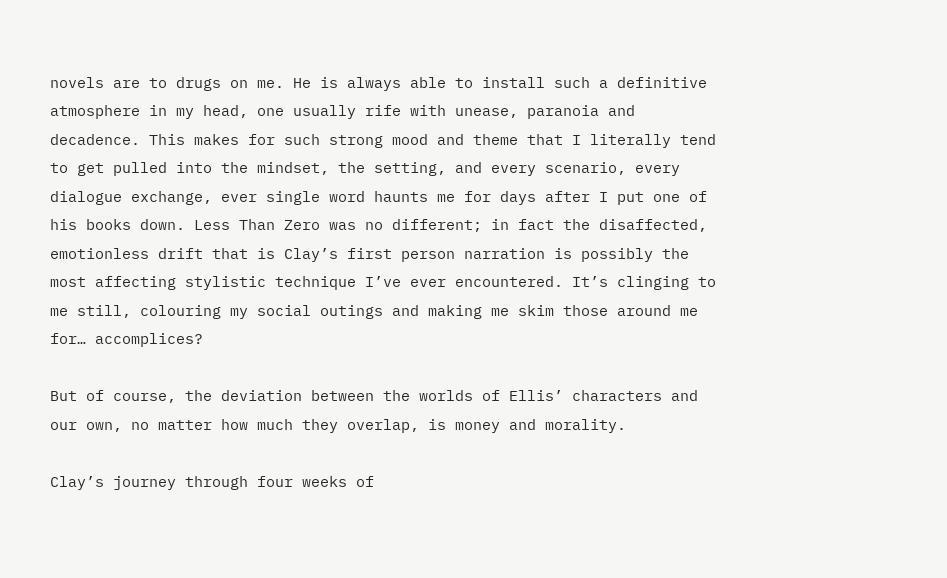novels are to drugs on me. He is always able to install such a definitive atmosphere in my head, one usually rife with unease, paranoia and decadence. This makes for such strong mood and theme that I literally tend to get pulled into the mindset, the setting, and every scenario, every dialogue exchange, ever single word haunts me for days after I put one of his books down. Less Than Zero was no different; in fact the disaffected, emotionless drift that is Clay’s first person narration is possibly the most affecting stylistic technique I’ve ever encountered. It’s clinging to me still, colouring my social outings and making me skim those around me for… accomplices?

But of course, the deviation between the worlds of Ellis’ characters and our own, no matter how much they overlap, is money and morality.

Clay’s journey through four weeks of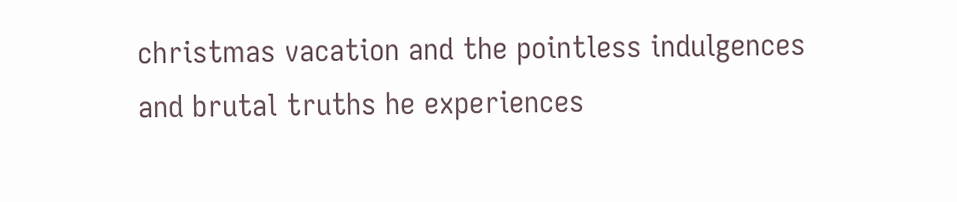christmas vacation and the pointless indulgences and brutal truths he experiences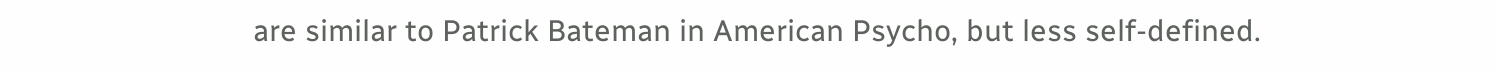are similar to Patrick Bateman in American Psycho, but less self-defined.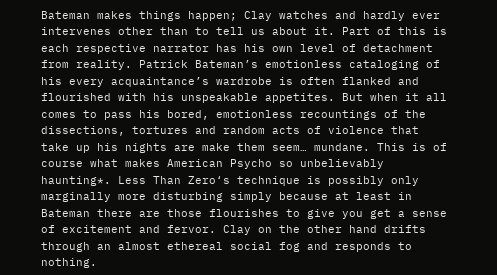Bateman makes things happen; Clay watches and hardly ever intervenes other than to tell us about it. Part of this is each respective narrator has his own level of detachment from reality. Patrick Bateman’s emotionless cataloging of his every acquaintance’s wardrobe is often flanked and flourished with his unspeakable appetites. But when it all comes to pass his bored, emotionless recountings of the dissections, tortures and random acts of violence that take up his nights are make them seem… mundane. This is of course what makes American Psycho so unbelievably haunting*. Less Than Zero‘s technique is possibly only marginally more disturbing simply because at least in Bateman there are those flourishes to give you get a sense of excitement and fervor. Clay on the other hand drifts through an almost ethereal social fog and responds to nothing.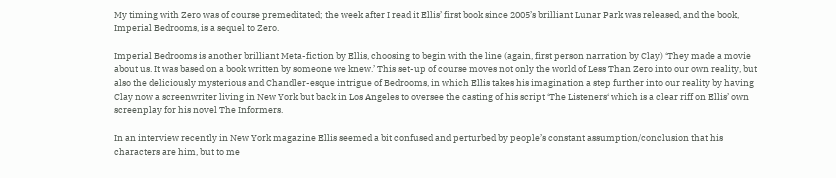My timing with Zero was of course premeditated; the week after I read it Ellis’ first book since 2005’s brilliant Lunar Park was released, and the book, Imperial Bedrooms, is a sequel to Zero.

Imperial Bedrooms is another brilliant Meta-fiction by Ellis, choosing to begin with the line (again, first person narration by Clay) ‘They made a movie about us. It was based on a book written by someone we knew.’ This set-up of course moves not only the world of Less Than Zero into our own reality, but also the deliciously mysterious and Chandler-esque intrigue of Bedrooms, in which Ellis takes his imagination a step further into our reality by having Clay now a screenwriter living in New York but back in Los Angeles to oversee the casting of his script ‘The Listeners‘ which is a clear riff on Ellis’ own screenplay for his novel The Informers.

In an interview recently in New York magazine Ellis seemed a bit confused and perturbed by people’s constant assumption/conclusion that his characters are him, but to me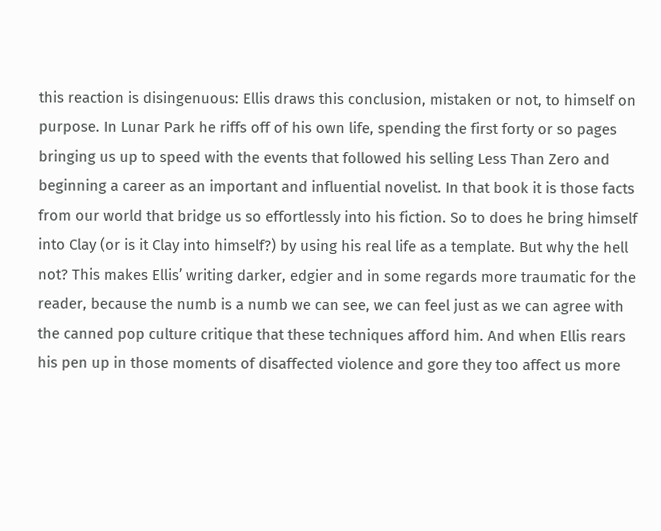this reaction is disingenuous: Ellis draws this conclusion, mistaken or not, to himself on purpose. In Lunar Park he riffs off of his own life, spending the first forty or so pages bringing us up to speed with the events that followed his selling Less Than Zero and beginning a career as an important and influential novelist. In that book it is those facts from our world that bridge us so effortlessly into his fiction. So to does he bring himself into Clay (or is it Clay into himself?) by using his real life as a template. But why the hell not? This makes Ellis’ writing darker, edgier and in some regards more traumatic for the reader, because the numb is a numb we can see, we can feel just as we can agree with the canned pop culture critique that these techniques afford him. And when Ellis rears his pen up in those moments of disaffected violence and gore they too affect us more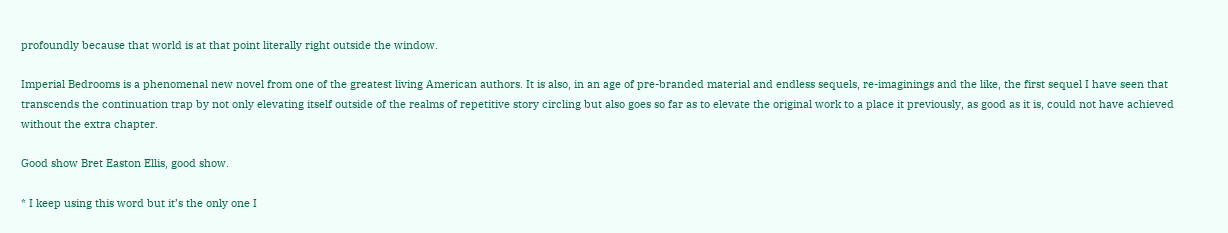profoundly because that world is at that point literally right outside the window.

Imperial Bedrooms is a phenomenal new novel from one of the greatest living American authors. It is also, in an age of pre-branded material and endless sequels, re-imaginings and the like, the first sequel I have seen that transcends the continuation trap by not only elevating itself outside of the realms of repetitive story circling but also goes so far as to elevate the original work to a place it previously, as good as it is, could not have achieved without the extra chapter.

Good show Bret Easton Ellis, good show.

* I keep using this word but it’s the only one I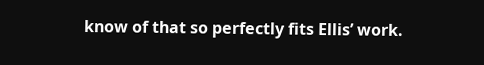know of that so perfectly fits Ellis’ work.